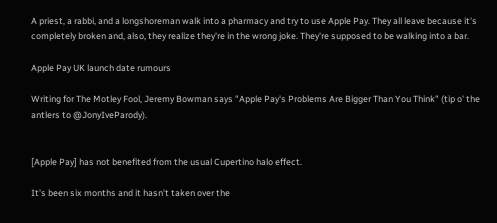A priest, a rabbi, and a longshoreman walk into a pharmacy and try to use Apple Pay. They all leave because it's completely broken and, also, they realize they're in the wrong joke. They're supposed to be walking into a bar.

Apple Pay UK launch date rumours

Writing for The Motley Fool, Jeremy Bowman says "Apple Pay's Problems Are Bigger Than You Think" (tip o' the antlers to @JonyIveParody).


[Apple Pay] has not benefited from the usual Cupertino halo effect.

It's been six months and it hasn't taken over the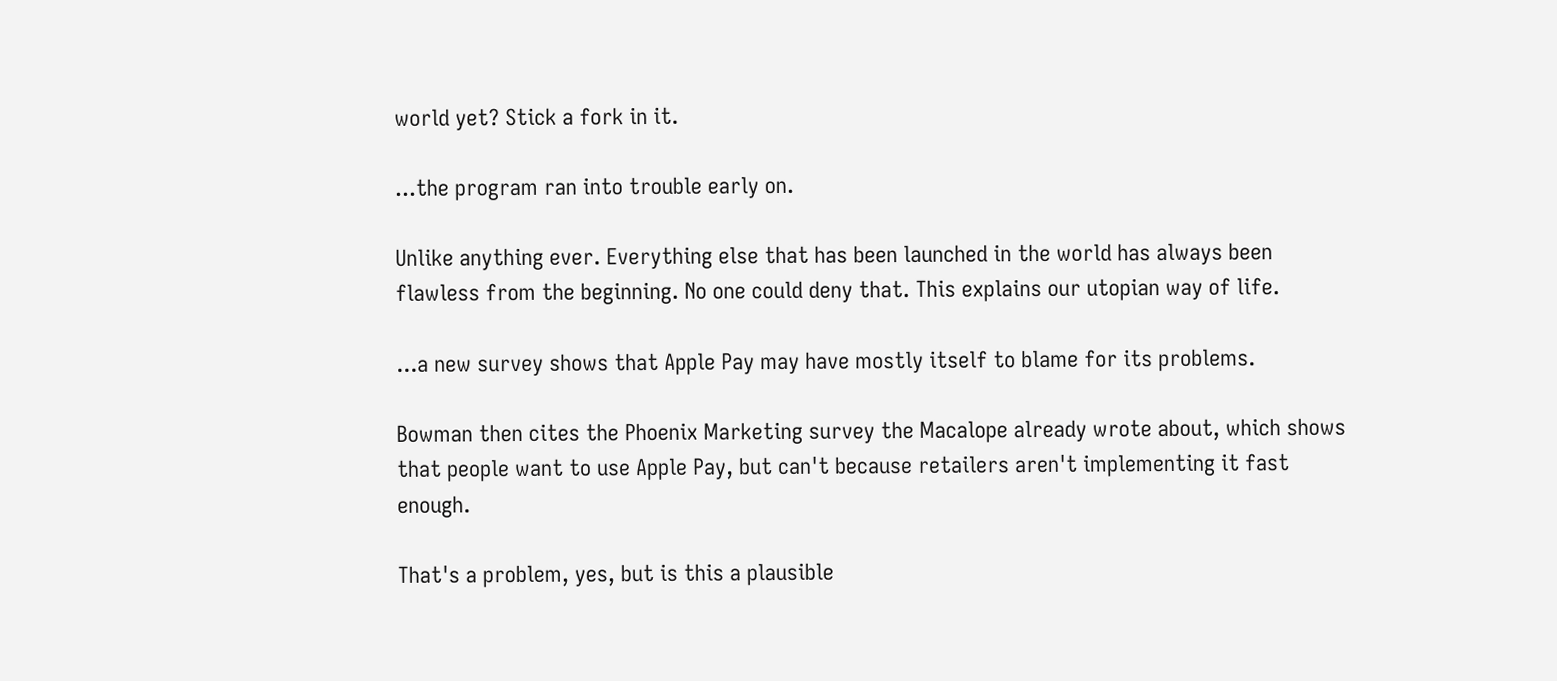world yet? Stick a fork in it.

...the program ran into trouble early on.

Unlike anything ever. Everything else that has been launched in the world has always been flawless from the beginning. No one could deny that. This explains our utopian way of life.

...a new survey shows that Apple Pay may have mostly itself to blame for its problems.

Bowman then cites the Phoenix Marketing survey the Macalope already wrote about, which shows that people want to use Apple Pay, but can't because retailers aren't implementing it fast enough.

That's a problem, yes, but is this a plausible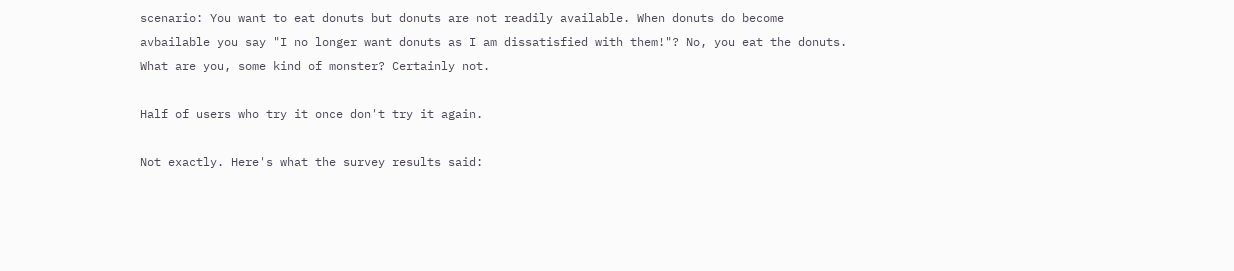scenario: You want to eat donuts but donuts are not readily available. When donuts do become avbailable you say "I no longer want donuts as I am dissatisfied with them!"? No, you eat the donuts. What are you, some kind of monster? Certainly not.

Half of users who try it once don't try it again.

Not exactly. Here's what the survey results said: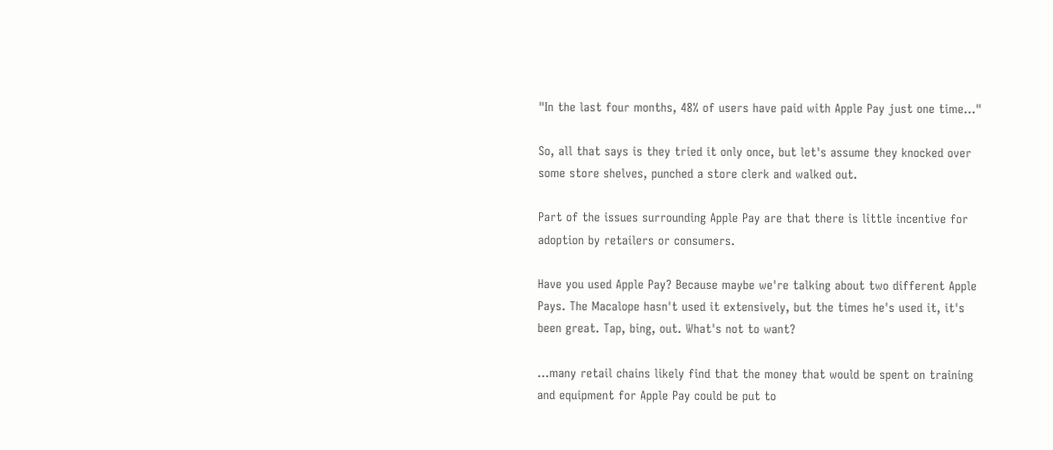"In the last four months, 48% of users have paid with Apple Pay just one time..."

So, all that says is they tried it only once, but let's assume they knocked over some store shelves, punched a store clerk and walked out.

Part of the issues surrounding Apple Pay are that there is little incentive for adoption by retailers or consumers.

Have you used Apple Pay? Because maybe we're talking about two different Apple Pays. The Macalope hasn't used it extensively, but the times he's used it, it's been great. Tap, bing, out. What's not to want?

...many retail chains likely find that the money that would be spent on training and equipment for Apple Pay could be put to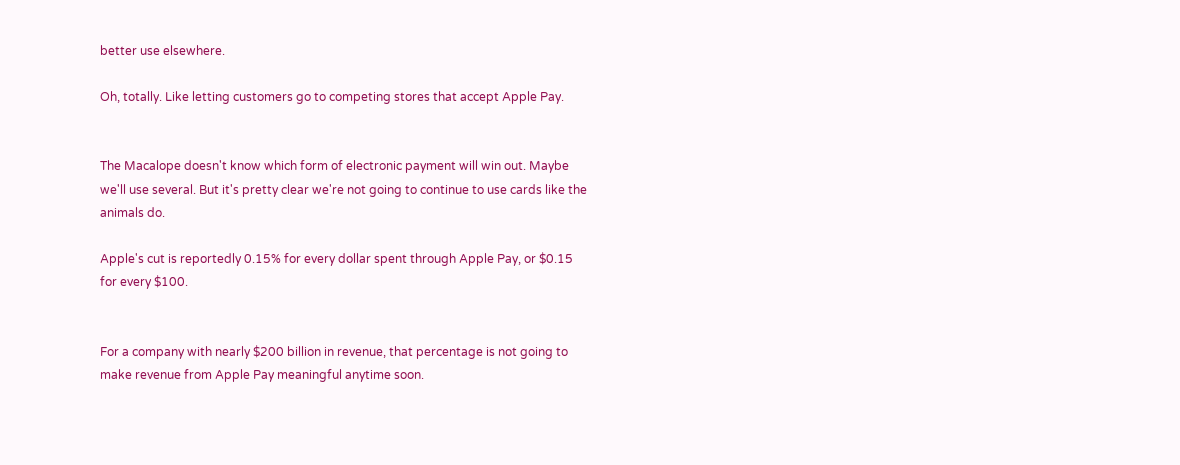better use elsewhere.

Oh, totally. Like letting customers go to competing stores that accept Apple Pay.


The Macalope doesn't know which form of electronic payment will win out. Maybe we'll use several. But it's pretty clear we're not going to continue to use cards like the animals do.

Apple's cut is reportedly 0.15% for every dollar spent through Apple Pay, or $0.15 for every $100.


For a company with nearly $200 billion in revenue, that percentage is not going to make revenue from Apple Pay meaningful anytime soon.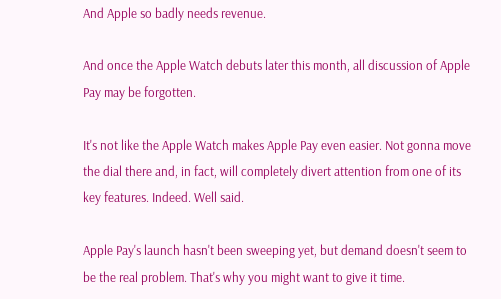And Apple so badly needs revenue.

And once the Apple Watch debuts later this month, all discussion of Apple Pay may be forgotten.

It's not like the Apple Watch makes Apple Pay even easier. Not gonna move the dial there and, in fact, will completely divert attention from one of its key features. Indeed. Well said.

Apple Pay's launch hasn't been sweeping yet, but demand doesn't seem to be the real problem. That's why you might want to give it time.